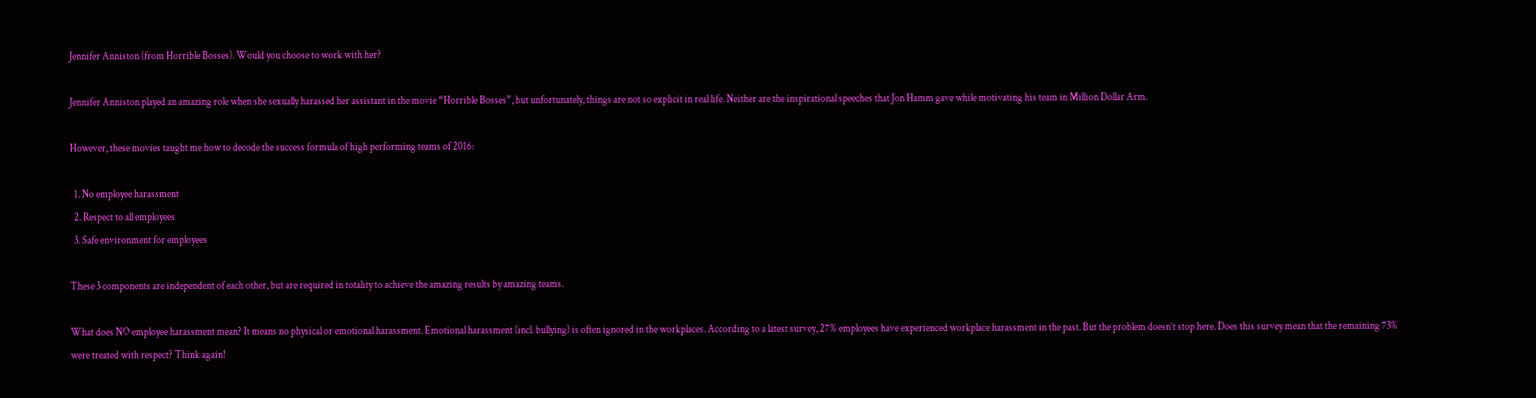Jennifer Anniston (from Horrible Bosses). Would you choose to work with her?

Jennifer Anniston played an amazing role when she sexually harassed her assistant in the movie “Horrible Bosses”, but unfortunately, things are not so explicit in real life. Neither are the inspirational speeches that Jon Hamm gave while motivating his team in Million Dollar Arm.

However, these movies taught me how to decode the success formula of high performing teams of 2016:

  1. No employee harassment
  2. Respect to all employees
  3. Safe environment for employees

These 3 components are independent of each other, but are required in totality to achieve the amazing results by amazing teams.

What does NO employee harassment mean? It means no physical or emotional harassment. Emotional harassment (incl. bullying) is often ignored in the workplaces. According to a latest survey, 27% employees have experienced workplace harassment in the past. But the problem doesn’t stop here. Does this survey mean that the remaining 73% were treated with respect? Think again!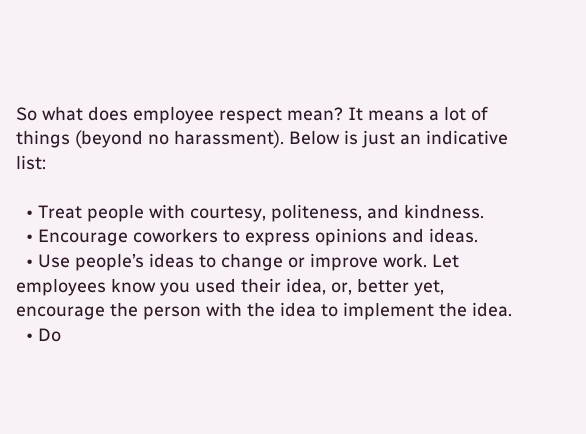So what does employee respect mean? It means a lot of things (beyond no harassment). Below is just an indicative list:

  • Treat people with courtesy, politeness, and kindness.
  • Encourage coworkers to express opinions and ideas.
  • Use people’s ideas to change or improve work. Let employees know you used their idea, or, better yet, encourage the person with the idea to implement the idea.
  • Do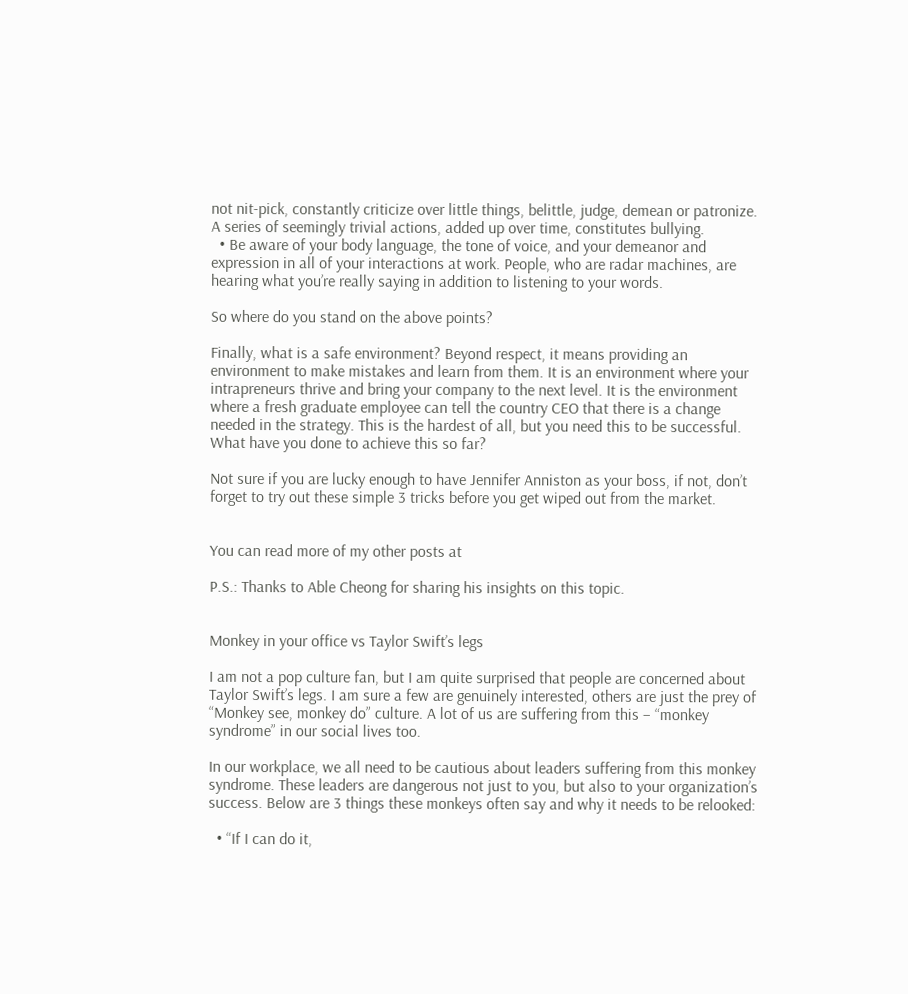not nit-pick, constantly criticize over little things, belittle, judge, demean or patronize. A series of seemingly trivial actions, added up over time, constitutes bullying.
  • Be aware of your body language, the tone of voice, and your demeanor and expression in all of your interactions at work. People, who are radar machines, are hearing what you’re really saying in addition to listening to your words.

So where do you stand on the above points?

Finally, what is a safe environment? Beyond respect, it means providing an environment to make mistakes and learn from them. It is an environment where your intrapreneurs thrive and bring your company to the next level. It is the environment where a fresh graduate employee can tell the country CEO that there is a change needed in the strategy. This is the hardest of all, but you need this to be successful. What have you done to achieve this so far?

Not sure if you are lucky enough to have Jennifer Anniston as your boss, if not, don’t forget to try out these simple 3 tricks before you get wiped out from the market.


You can read more of my other posts at

P.S.: Thanks to Able Cheong for sharing his insights on this topic.


Monkey in your office vs Taylor Swift’s legs

I am not a pop culture fan, but I am quite surprised that people are concerned about Taylor Swift’s legs. I am sure a few are genuinely interested, others are just the prey of “Monkey see, monkey do” culture. A lot of us are suffering from this – “monkey syndrome” in our social lives too.

In our workplace, we all need to be cautious about leaders suffering from this monkey syndrome. These leaders are dangerous not just to you, but also to your organization’s success. Below are 3 things these monkeys often say and why it needs to be relooked:

  • “If I can do it,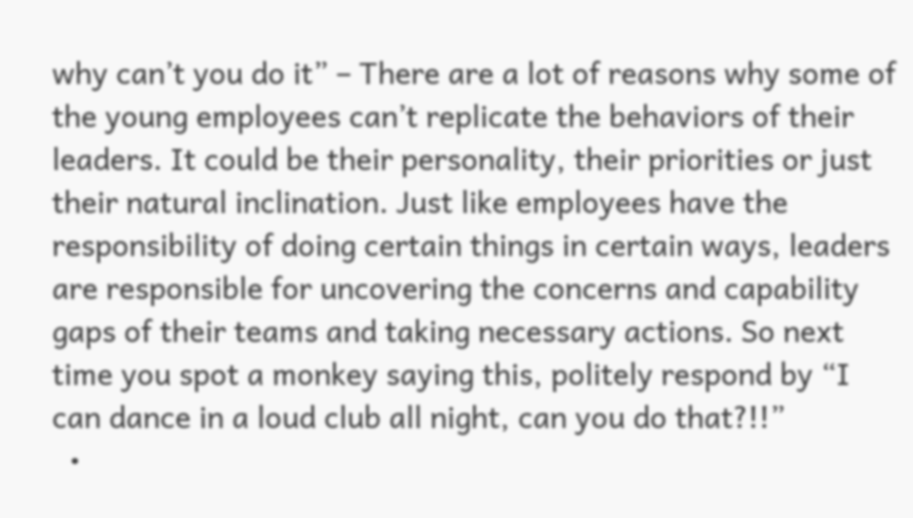why can’t you do it” – There are a lot of reasons why some of the young employees can’t replicate the behaviors of their leaders. It could be their personality, their priorities or just their natural inclination. Just like employees have the responsibility of doing certain things in certain ways, leaders are responsible for uncovering the concerns and capability gaps of their teams and taking necessary actions. So next time you spot a monkey saying this, politely respond by “I can dance in a loud club all night, can you do that?!!”
  •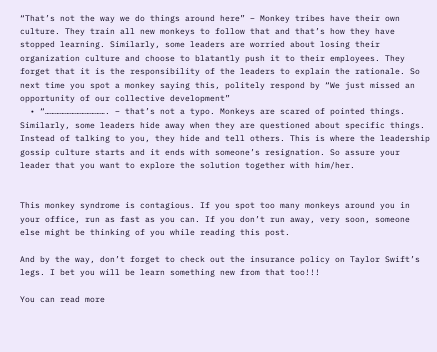“That’s not the way we do things around here” – Monkey tribes have their own culture. They train all new monkeys to follow that and that’s how they have stopped learning. Similarly, some leaders are worried about losing their organization culture and choose to blatantly push it to their employees. They forget that it is the responsibility of the leaders to explain the rationale. So next time you spot a monkey saying this, politely respond by “We just missed an opportunity of our collective development”
  • “………………………………. – that’s not a typo. Monkeys are scared of pointed things. Similarly, some leaders hide away when they are questioned about specific things. Instead of talking to you, they hide and tell others. This is where the leadership gossip culture starts and it ends with someone’s resignation. So assure your leader that you want to explore the solution together with him/her.


This monkey syndrome is contagious. If you spot too many monkeys around you in your office, run as fast as you can. If you don’t run away, very soon, someone else might be thinking of you while reading this post.

And by the way, don’t forget to check out the insurance policy on Taylor Swift’s legs. I bet you will be learn something new from that too!!!

You can read more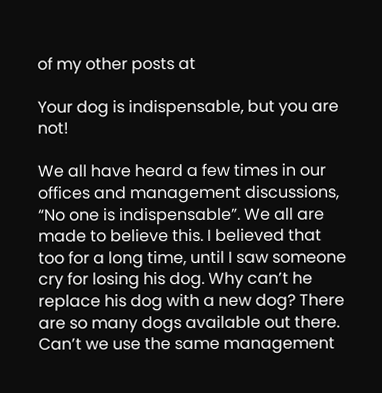of my other posts at

Your dog is indispensable, but you are not!

We all have heard a few times in our offices and management discussions, “No one is indispensable”. We all are made to believe this. I believed that too for a long time, until I saw someone cry for losing his dog. Why can’t he replace his dog with a new dog? There are so many dogs available out there. Can’t we use the same management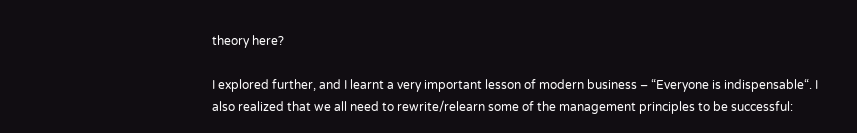theory here?

I explored further, and I learnt a very important lesson of modern business – “Everyone is indispensable“. I also realized that we all need to rewrite/relearn some of the management principles to be successful: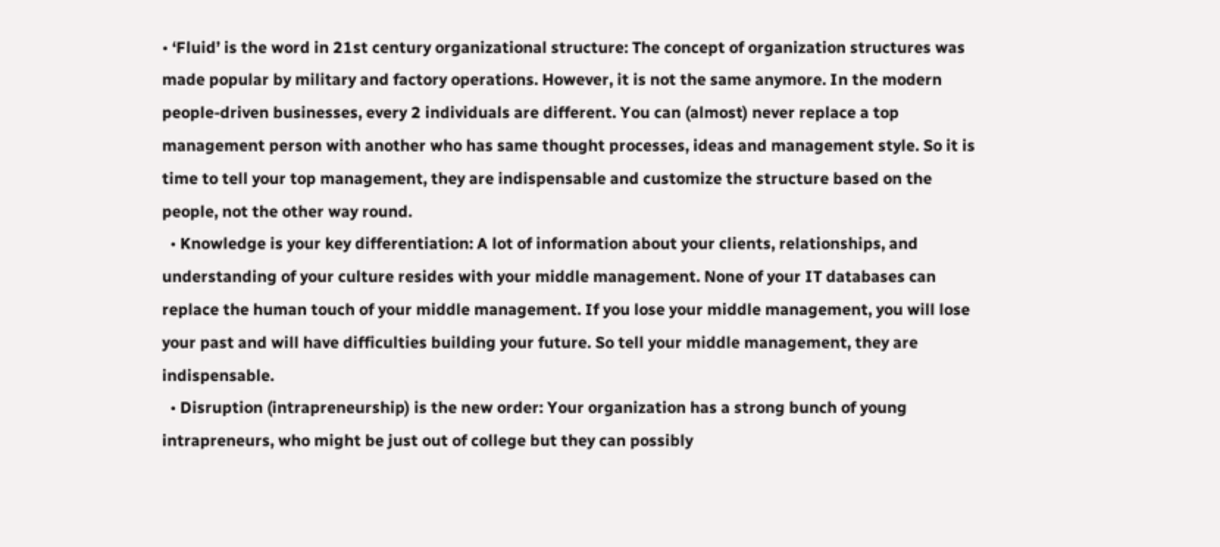• ‘Fluid’ is the word in 21st century organizational structure: The concept of organization structures was made popular by military and factory operations. However, it is not the same anymore. In the modern people-driven businesses, every 2 individuals are different. You can (almost) never replace a top management person with another who has same thought processes, ideas and management style. So it is time to tell your top management, they are indispensable and customize the structure based on the people, not the other way round.
  • Knowledge is your key differentiation: A lot of information about your clients, relationships, and understanding of your culture resides with your middle management. None of your IT databases can replace the human touch of your middle management. If you lose your middle management, you will lose your past and will have difficulties building your future. So tell your middle management, they are indispensable.
  • Disruption (intrapreneurship) is the new order: Your organization has a strong bunch of young intrapreneurs, who might be just out of college but they can possibly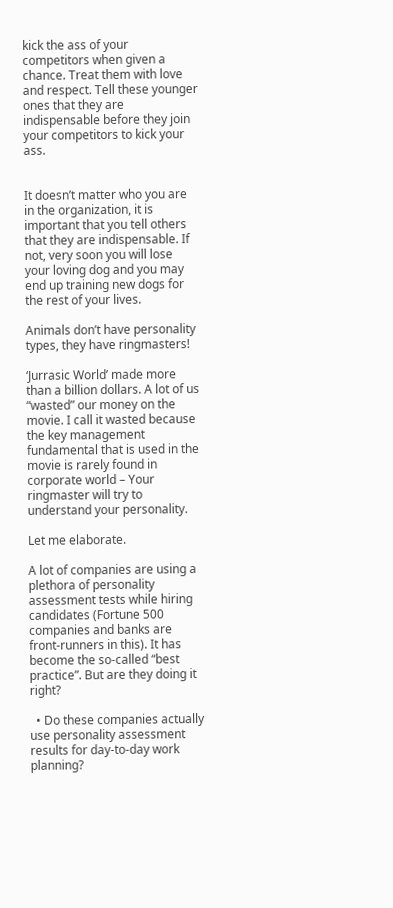kick the ass of your competitors when given a chance. Treat them with love and respect. Tell these younger ones that they are indispensable before they join your competitors to kick your ass.


It doesn’t matter who you are in the organization, it is important that you tell others that they are indispensable. If not, very soon you will lose your loving dog and you may end up training new dogs for the rest of your lives.

Animals don’t have personality types, they have ringmasters!

‘Jurrasic World’ made more than a billion dollars. A lot of us “wasted” our money on the movie. I call it wasted because the key management fundamental that is used in the movie is rarely found in corporate world – Your ringmaster will try to understand your personality.

Let me elaborate.

A lot of companies are using a plethora of personality assessment tests while hiring candidates (Fortune 500 companies and banks are front-runners in this). It has become the so-called “best practice”. But are they doing it right?

  • Do these companies actually use personality assessment results for day-to-day work planning?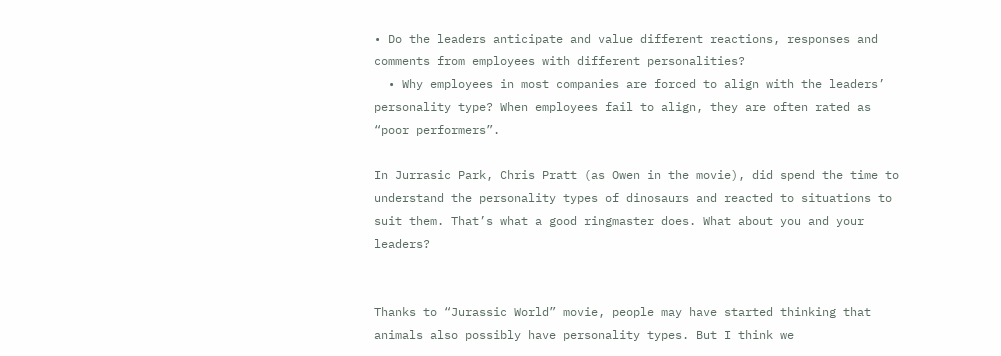• Do the leaders anticipate and value different reactions, responses and comments from employees with different personalities?
  • Why employees in most companies are forced to align with the leaders’ personality type? When employees fail to align, they are often rated as “poor performers”.

In Jurrasic Park, Chris Pratt (as Owen in the movie), did spend the time to understand the personality types of dinosaurs and reacted to situations to suit them. That’s what a good ringmaster does. What about you and your leaders?


Thanks to “Jurassic World” movie, people may have started thinking that animals also possibly have personality types. But I think we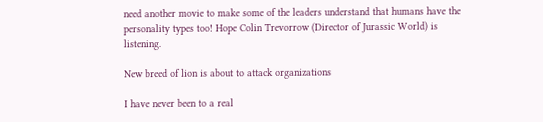need another movie to make some of the leaders understand that humans have the personality types too! Hope Colin Trevorrow (Director of Jurassic World) is listening.

New breed of lion is about to attack organizations

I have never been to a real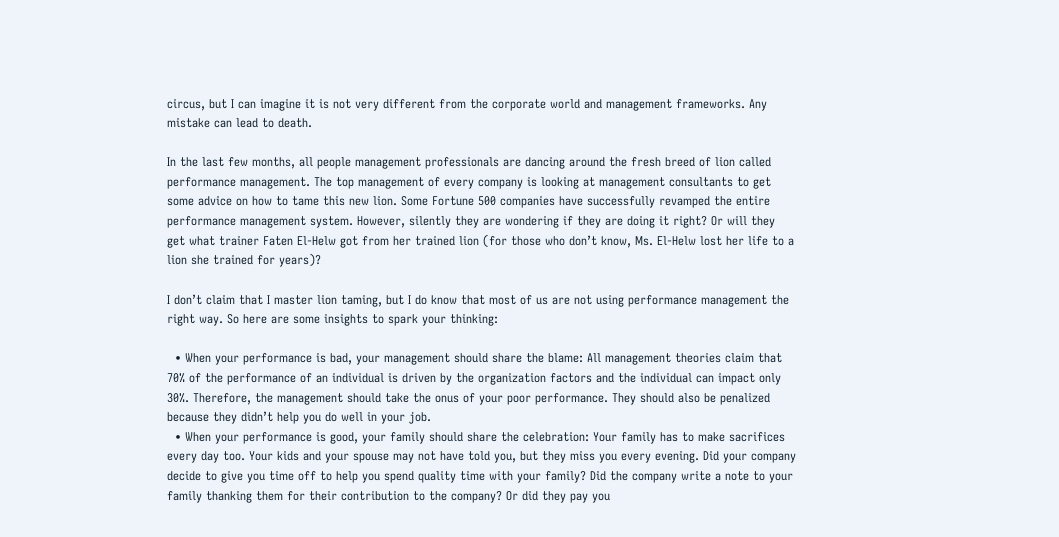circus, but I can imagine it is not very different from the corporate world and management frameworks. Any mistake can lead to death.

In the last few months, all people management professionals are dancing around the fresh breed of lion called performance management. The top management of every company is looking at management consultants to get some advice on how to tame this new lion. Some Fortune 500 companies have successfully revamped the entire performance management system. However, silently they are wondering if they are doing it right? Or will they get what trainer Faten El-Helw got from her trained lion (for those who don’t know, Ms. El-Helw lost her life to a lion she trained for years)?

I don’t claim that I master lion taming, but I do know that most of us are not using performance management the right way. So here are some insights to spark your thinking:

  • When your performance is bad, your management should share the blame: All management theories claim that 70% of the performance of an individual is driven by the organization factors and the individual can impact only 30%. Therefore, the management should take the onus of your poor performance. They should also be penalized because they didn’t help you do well in your job.
  • When your performance is good, your family should share the celebration: Your family has to make sacrifices every day too. Your kids and your spouse may not have told you, but they miss you every evening. Did your company decide to give you time off to help you spend quality time with your family? Did the company write a note to your family thanking them for their contribution to the company? Or did they pay you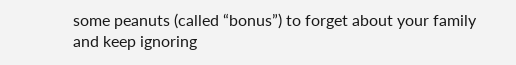some peanuts (called “bonus”) to forget about your family and keep ignoring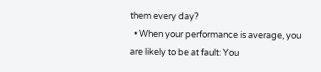them every day?
  • When your performance is average, you are likely to be at fault: You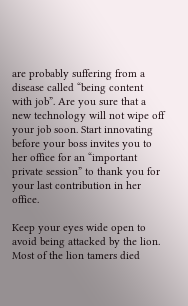are probably suffering from a disease called “being content with job”. Are you sure that a new technology will not wipe off your job soon. Start innovating before your boss invites you to her office for an “important private session” to thank you for your last contribution in her office.

Keep your eyes wide open to avoid being attacked by the lion. Most of the lion tamers died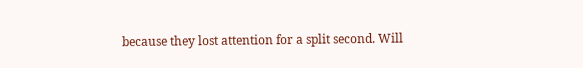because they lost attention for a split second. Will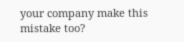your company make this mistake too?